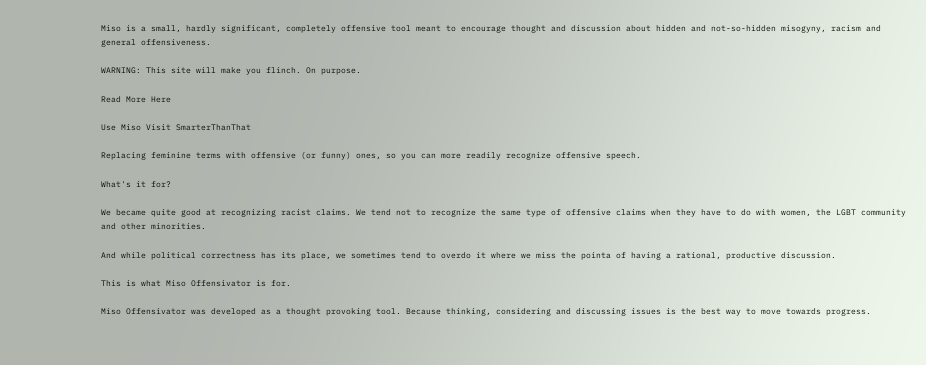Miso is a small, hardly significant, completely offensive tool meant to encourage thought and discussion about hidden and not-so-hidden misogyny, racism and general offensiveness.

WARNING: This site will make you flinch. On purpose.

Read More Here

Use Miso Visit SmarterThanThat

Replacing feminine terms with offensive (or funny) ones, so you can more readily recognize offensive speech.

What's it for?

We became quite good at recognizing racist claims. We tend not to recognize the same type of offensive claims when they have to do with women, the LGBT community and other minorities.

And while political correctness has its place, we sometimes tend to overdo it where we miss the pointa of having a rational, productive discussion.

This is what Miso Offensivator is for.

Miso Offensivator was developed as a thought provoking tool. Because thinking, considering and discussing issues is the best way to move towards progress.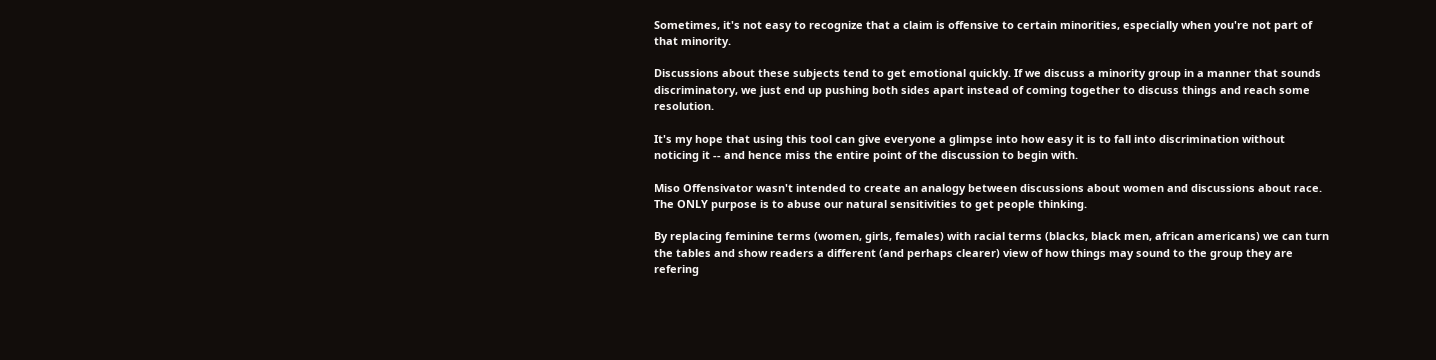Sometimes, it's not easy to recognize that a claim is offensive to certain minorities, especially when you're not part of that minority.

Discussions about these subjects tend to get emotional quickly. If we discuss a minority group in a manner that sounds discriminatory, we just end up pushing both sides apart instead of coming together to discuss things and reach some resolution.

It's my hope that using this tool can give everyone a glimpse into how easy it is to fall into discrimination without noticing it -- and hence miss the entire point of the discussion to begin with.

Miso Offensivator wasn't intended to create an analogy between discussions about women and discussions about race. The ONLY purpose is to abuse our natural sensitivities to get people thinking.

By replacing feminine terms (women, girls, females) with racial terms (blacks, black men, african americans) we can turn the tables and show readers a different (and perhaps clearer) view of how things may sound to the group they are refering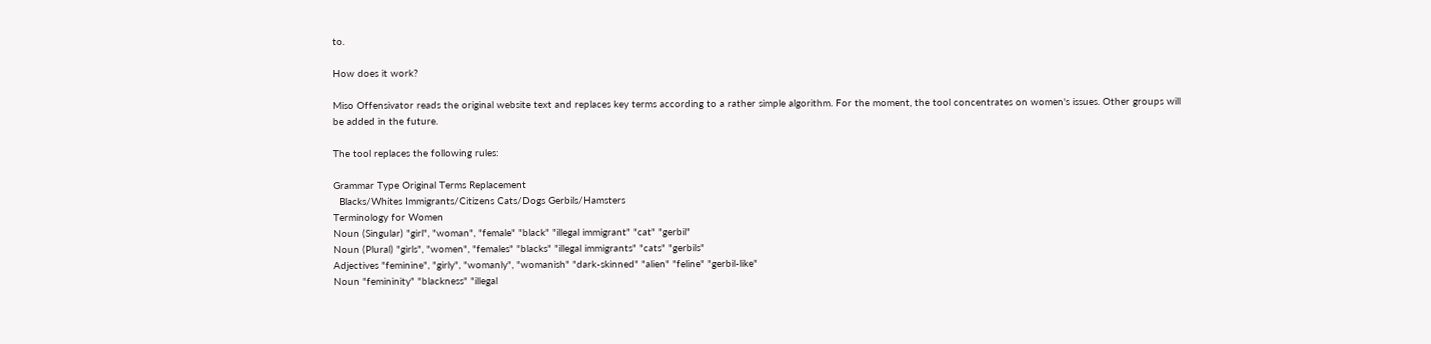to.

How does it work?

Miso Offensivator reads the original website text and replaces key terms according to a rather simple algorithm. For the moment, the tool concentrates on women's issues. Other groups will be added in the future.

The tool replaces the following rules:

Grammar Type Original Terms Replacement
  Blacks/Whites Immigrants/Citizens Cats/Dogs Gerbils/Hamsters
Terminology for Women
Noun (Singular) "girl", "woman", "female" "black" "illegal immigrant" "cat" "gerbil"
Noun (Plural) "girls", "women", "females" "blacks" "illegal immigrants" "cats" "gerbils"
Adjectives "feminine", "girly", "womanly", "womanish" "dark-skinned" "alien" "feline" "gerbil-like"
Noun "femininity" "blackness" "illegal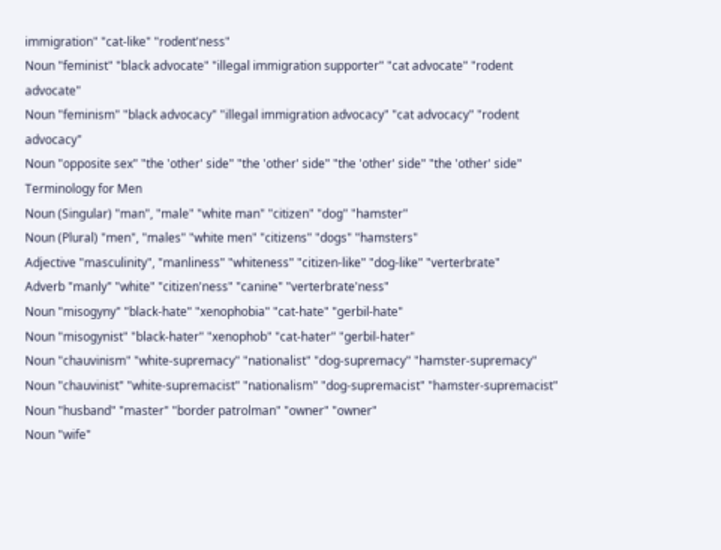immigration" "cat-like" "rodent'ness"
Noun "feminist" "black advocate" "illegal immigration supporter" "cat advocate" "rodent advocate"
Noun "feminism" "black advocacy" "illegal immigration advocacy" "cat advocacy" "rodent advocacy"
Noun "opposite sex" "the 'other' side" "the 'other' side" "the 'other' side" "the 'other' side"
Terminology for Men
Noun (Singular) "man", "male" "white man" "citizen" "dog" "hamster"
Noun (Plural) "men", "males" "white men" "citizens" "dogs" "hamsters"
Adjective "masculinity", "manliness" "whiteness" "citizen-like" "dog-like" "verterbrate"
Adverb "manly" "white" "citizen'ness" "canine" "verterbrate'ness"
Noun "misogyny" "black-hate" "xenophobia" "cat-hate" "gerbil-hate"
Noun "misogynist" "black-hater" "xenophob" "cat-hater" "gerbil-hater"
Noun "chauvinism" "white-supremacy" "nationalist" "dog-supremacy" "hamster-supremacy"
Noun "chauvinist" "white-supremacist" "nationalism" "dog-supremacist" "hamster-supremacist"
Noun "husband" "master" "border patrolman" "owner" "owner"
Noun "wife"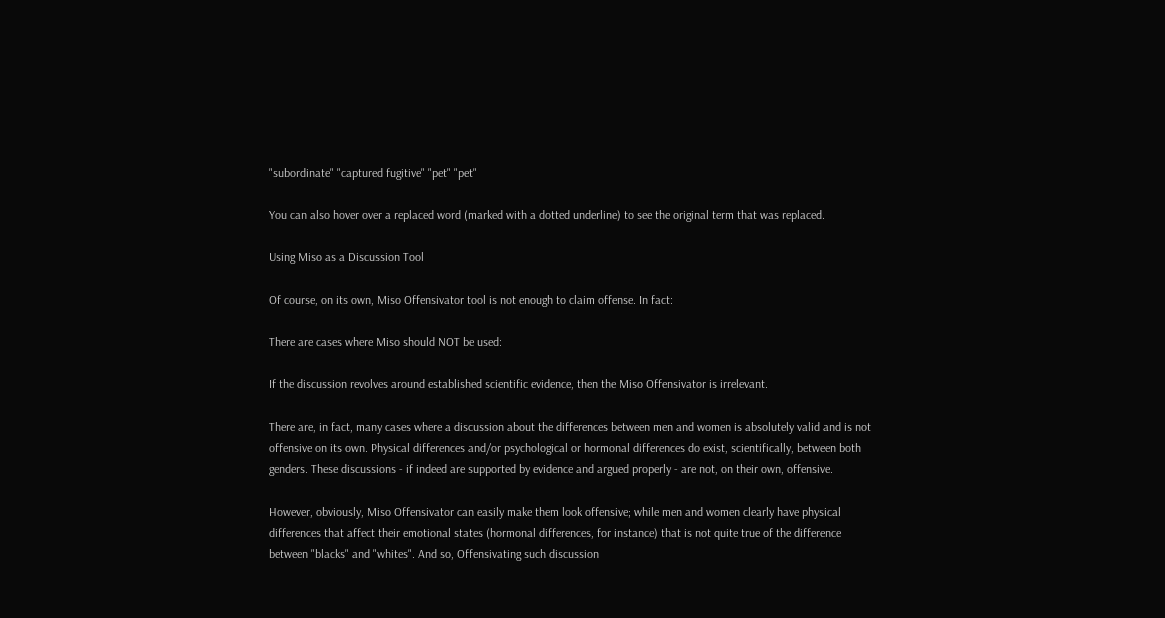"subordinate" "captured fugitive" "pet" "pet"

You can also hover over a replaced word (marked with a dotted underline) to see the original term that was replaced.

Using Miso as a Discussion Tool

Of course, on its own, Miso Offensivator tool is not enough to claim offense. In fact:

There are cases where Miso should NOT be used:

If the discussion revolves around established scientific evidence, then the Miso Offensivator is irrelevant.

There are, in fact, many cases where a discussion about the differences between men and women is absolutely valid and is not offensive on its own. Physical differences and/or psychological or hormonal differences do exist, scientifically, between both genders. These discussions - if indeed are supported by evidence and argued properly - are not, on their own, offensive.

However, obviously, Miso Offensivator can easily make them look offensive; while men and women clearly have physical differences that affect their emotional states (hormonal differences, for instance) that is not quite true of the difference between "blacks" and "whites". And so, Offensivating such discussion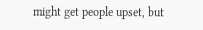might get people upset, but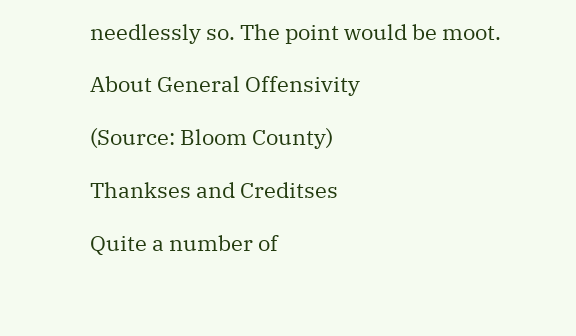needlessly so. The point would be moot.

About General Offensivity

(Source: Bloom County)

Thankses and Creditses

Quite a number of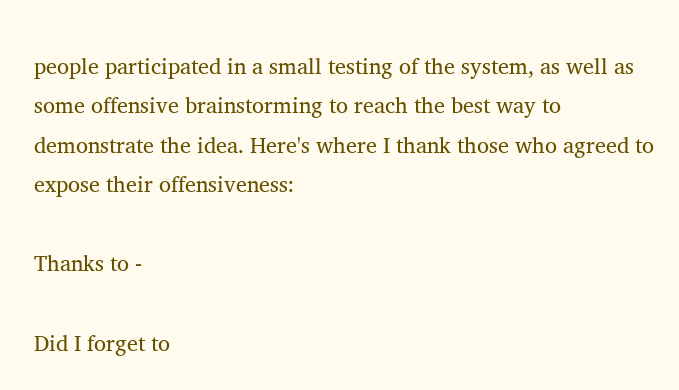people participated in a small testing of the system, as well as some offensive brainstorming to reach the best way to demonstrate the idea. Here's where I thank those who agreed to expose their offensiveness:

Thanks to -

Did I forget to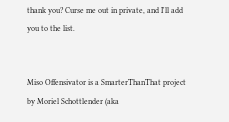thank you? Curse me out in private, and I'll add you to the list.


Miso Offensivator is a SmarterThanThat project by Moriel Schottlender (aka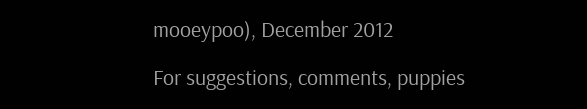mooeypoo), December 2012

For suggestions, comments, puppies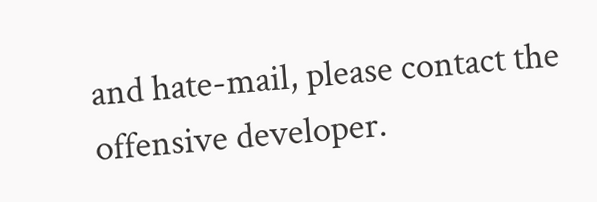and hate-mail, please contact the offensive developer.